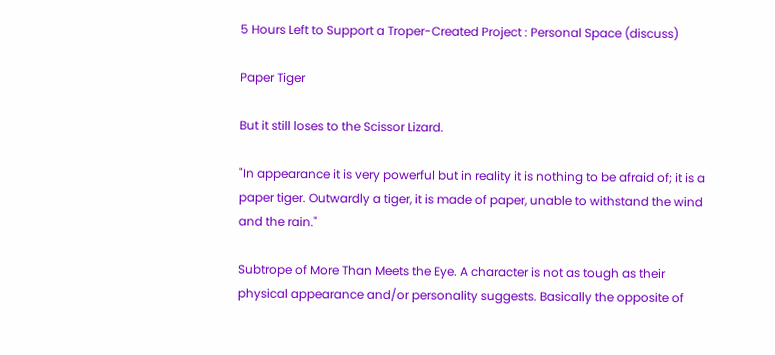5 Hours Left to Support a Troper-Created Project : Personal Space (discuss)

Paper Tiger

But it still loses to the Scissor Lizard.

"In appearance it is very powerful but in reality it is nothing to be afraid of; it is a paper tiger. Outwardly a tiger, it is made of paper, unable to withstand the wind and the rain."

Subtrope of More Than Meets the Eye. A character is not as tough as their physical appearance and/or personality suggests. Basically the opposite of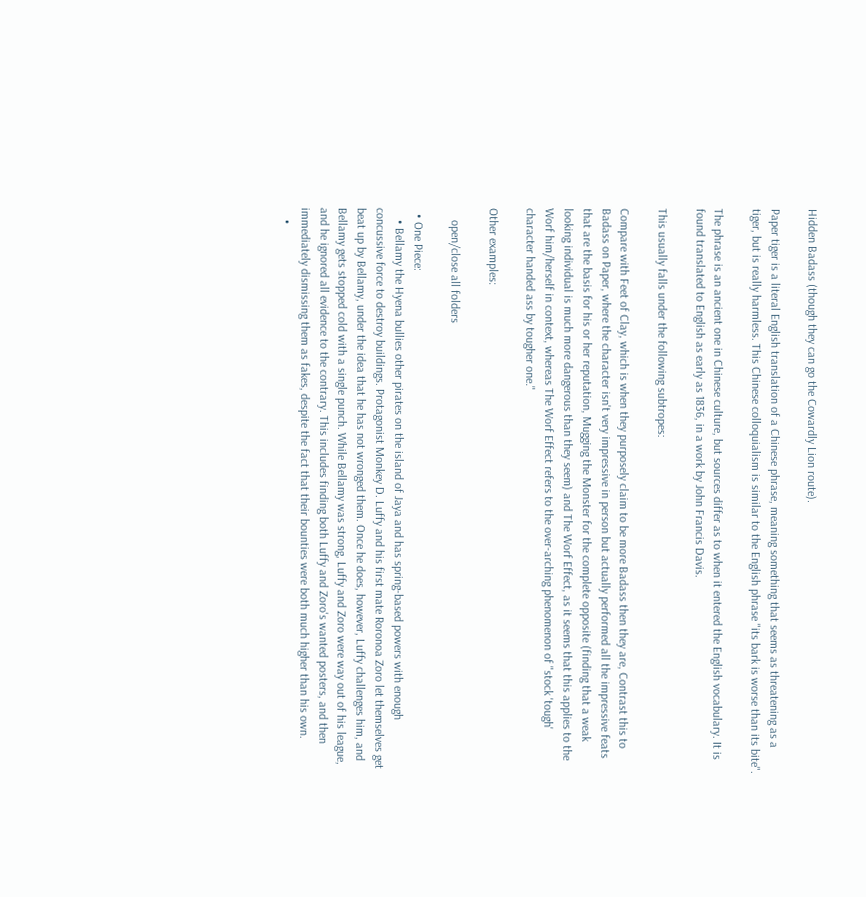Hidden Badass (though they can go the Cowardly Lion route).

Paper tiger is a literal English translation of a Chinese phrase, meaning something that seems as threatening as a tiger, but is really harmless. This Chinese colloquialism is similar to the English phrase "its bark is worse than its bite".

The phrase is an ancient one in Chinese culture, but sources differ as to when it entered the English vocabulary. It is found translated to English as early as 1836, in a work by John Francis Davis.

This usually falls under the following subtropes:

Compare with Feet of Clay, which is when they purposely claim to be more Badass then they are, Contrast this to Badass on Paper, where the character isn't very impressive in person but actually performed all the impressive feats that are the basis for his or her reputation, Mugging the Monster for the complete opposite (finding that a weak looking individual is much more dangerous than they seem) and The Worf Effect, as it seems that this applies to the Worf him/herself in context, whereas The Worf Effect refers to the over-arching phenomenon of "stock 'tough' character handed ass by tougher one."

Other examples:

    open/close all folders

  • One Piece:
    • Bellamy the Hyena bullies other pirates on the island of Jaya and has spring-based powers with enough concussive force to destroy buildings. Protagonist Monkey D. Luffy and his first mate Roronoa Zoro let themselves get beat up by Bellamy, under the idea that he has not wronged them. Once he does, however, Luffy challenges him, and Bellamy gets stopped cold with a single punch. While Bellamy was strong, Luffy and Zoro were way out of his league, and he ignored all evidence to the contrary. This includes finding both Luffy and Zoro's wanted posters, and then immediately dismissing them as fakes, despite the fact that their bounties were both much higher than his own.
    •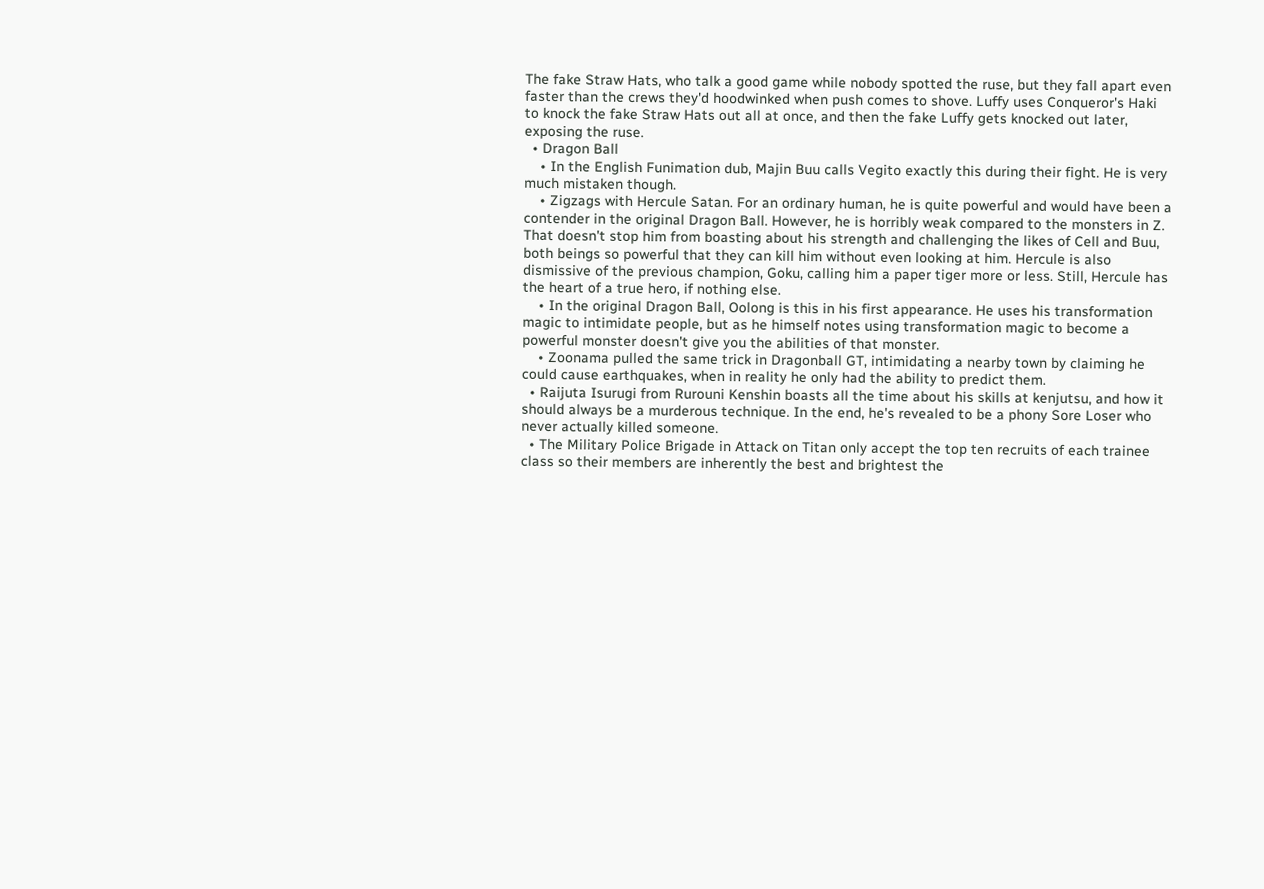The fake Straw Hats, who talk a good game while nobody spotted the ruse, but they fall apart even faster than the crews they'd hoodwinked when push comes to shove. Luffy uses Conqueror's Haki to knock the fake Straw Hats out all at once, and then the fake Luffy gets knocked out later, exposing the ruse.
  • Dragon Ball
    • In the English Funimation dub, Majin Buu calls Vegito exactly this during their fight. He is very much mistaken though.
    • Zigzags with Hercule Satan. For an ordinary human, he is quite powerful and would have been a contender in the original Dragon Ball. However, he is horribly weak compared to the monsters in Z. That doesn't stop him from boasting about his strength and challenging the likes of Cell and Buu, both beings so powerful that they can kill him without even looking at him. Hercule is also dismissive of the previous champion, Goku, calling him a paper tiger more or less. Still, Hercule has the heart of a true hero, if nothing else.
    • In the original Dragon Ball, Oolong is this in his first appearance. He uses his transformation magic to intimidate people, but as he himself notes using transformation magic to become a powerful monster doesn't give you the abilities of that monster.
    • Zoonama pulled the same trick in Dragonball GT, intimidating a nearby town by claiming he could cause earthquakes, when in reality he only had the ability to predict them.
  • Raijuta Isurugi from Rurouni Kenshin boasts all the time about his skills at kenjutsu, and how it should always be a murderous technique. In the end, he's revealed to be a phony Sore Loser who never actually killed someone.
  • The Military Police Brigade in Attack on Titan only accept the top ten recruits of each trainee class so their members are inherently the best and brightest the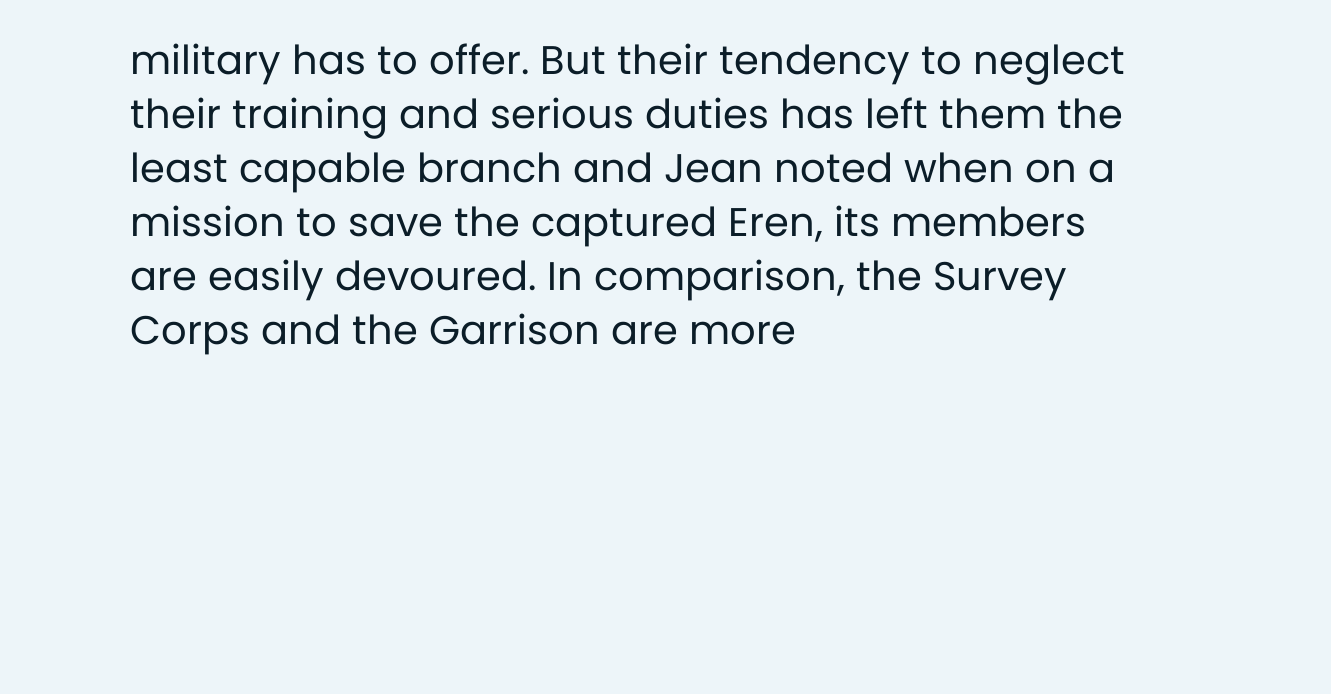military has to offer. But their tendency to neglect their training and serious duties has left them the least capable branch and Jean noted when on a mission to save the captured Eren, its members are easily devoured. In comparison, the Survey Corps and the Garrison are more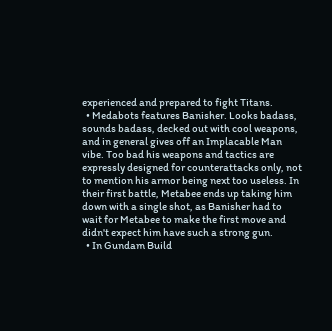experienced and prepared to fight Titans.
  • Medabots features Banisher. Looks badass, sounds badass, decked out with cool weapons, and in general gives off an Implacable Man vibe. Too bad his weapons and tactics are expressly designed for counterattacks only, not to mention his armor being next too useless. In their first battle, Metabee ends up taking him down with a single shot, as Banisher had to wait for Metabee to make the first move and didn't expect him have such a strong gun.
  • In Gundam Build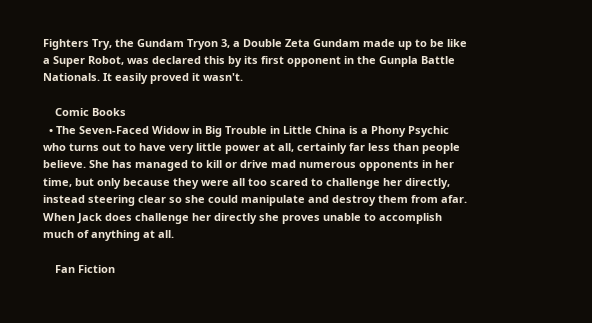Fighters Try, the Gundam Tryon 3, a Double Zeta Gundam made up to be like a Super Robot, was declared this by its first opponent in the Gunpla Battle Nationals. It easily proved it wasn't.

    Comic Books
  • The Seven-Faced Widow in Big Trouble in Little China is a Phony Psychic who turns out to have very little power at all, certainly far less than people believe. She has managed to kill or drive mad numerous opponents in her time, but only because they were all too scared to challenge her directly, instead steering clear so she could manipulate and destroy them from afar. When Jack does challenge her directly she proves unable to accomplish much of anything at all.

    Fan Fiction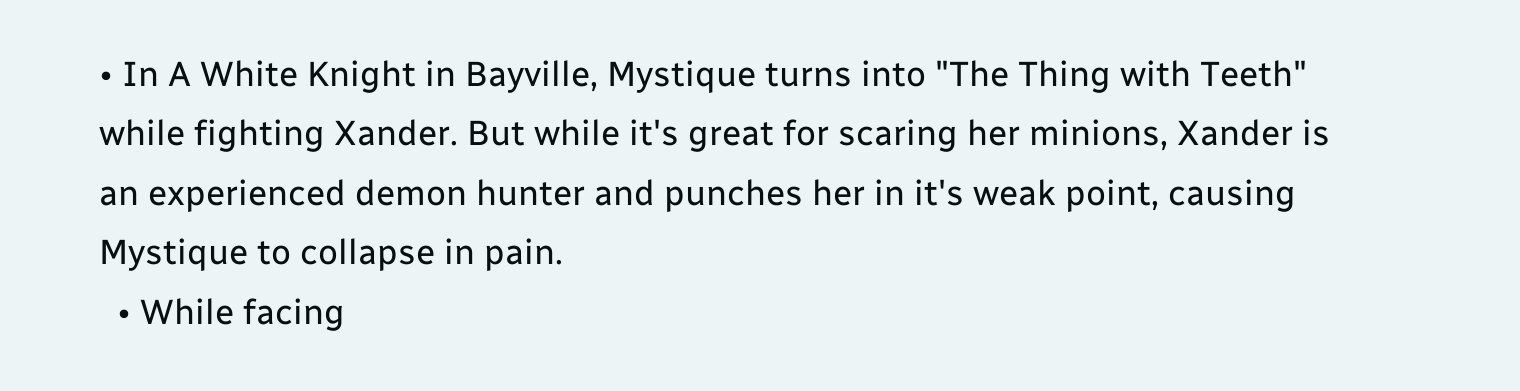• In A White Knight in Bayville, Mystique turns into "The Thing with Teeth" while fighting Xander. But while it's great for scaring her minions, Xander is an experienced demon hunter and punches her in it's weak point, causing Mystique to collapse in pain.
  • While facing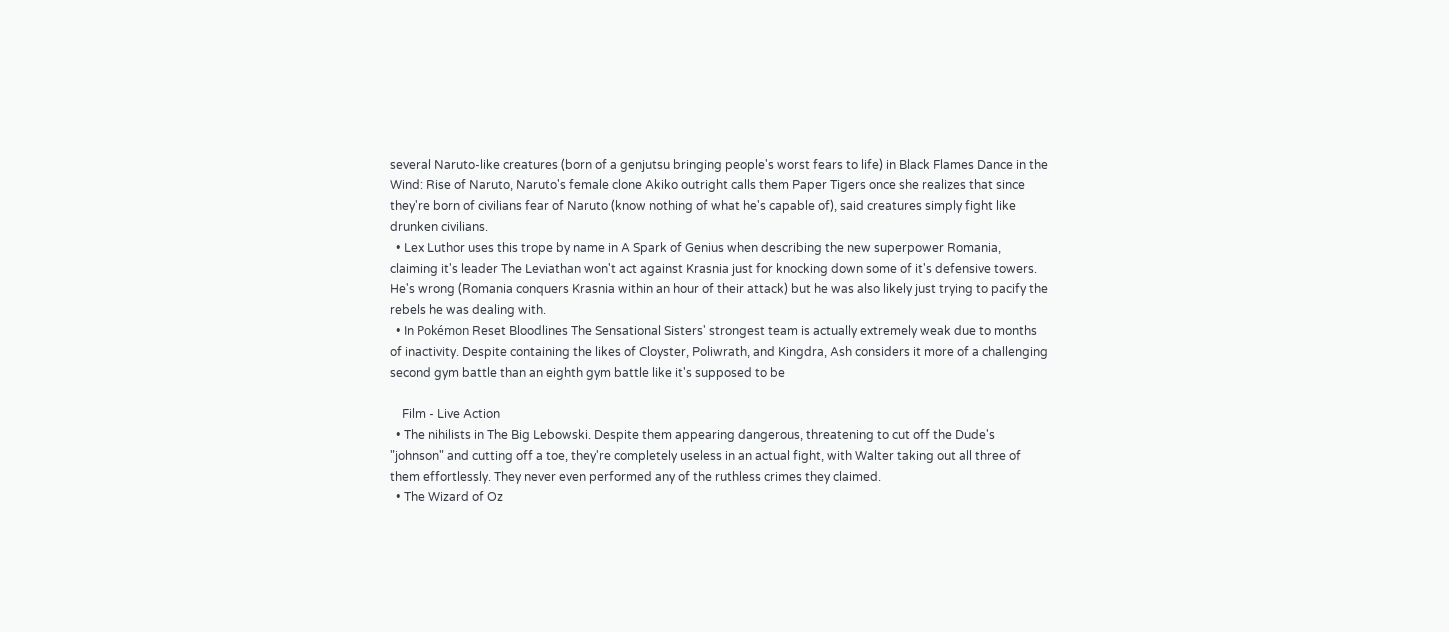several Naruto-like creatures (born of a genjutsu bringing people's worst fears to life) in Black Flames Dance in the Wind: Rise of Naruto, Naruto's female clone Akiko outright calls them Paper Tigers once she realizes that since they're born of civilians fear of Naruto (know nothing of what he's capable of), said creatures simply fight like drunken civilians.
  • Lex Luthor uses this trope by name in A Spark of Genius when describing the new superpower Romania, claiming it's leader The Leviathan won't act against Krasnia just for knocking down some of it's defensive towers. He's wrong (Romania conquers Krasnia within an hour of their attack) but he was also likely just trying to pacify the rebels he was dealing with.
  • In Pokémon Reset Bloodlines The Sensational Sisters' strongest team is actually extremely weak due to months of inactivity. Despite containing the likes of Cloyster, Poliwrath, and Kingdra, Ash considers it more of a challenging second gym battle than an eighth gym battle like it's supposed to be

    Film - Live Action
  • The nihilists in The Big Lebowski. Despite them appearing dangerous, threatening to cut off the Dude's "johnson" and cutting off a toe, they're completely useless in an actual fight, with Walter taking out all three of them effortlessly. They never even performed any of the ruthless crimes they claimed.
  • The Wizard of Oz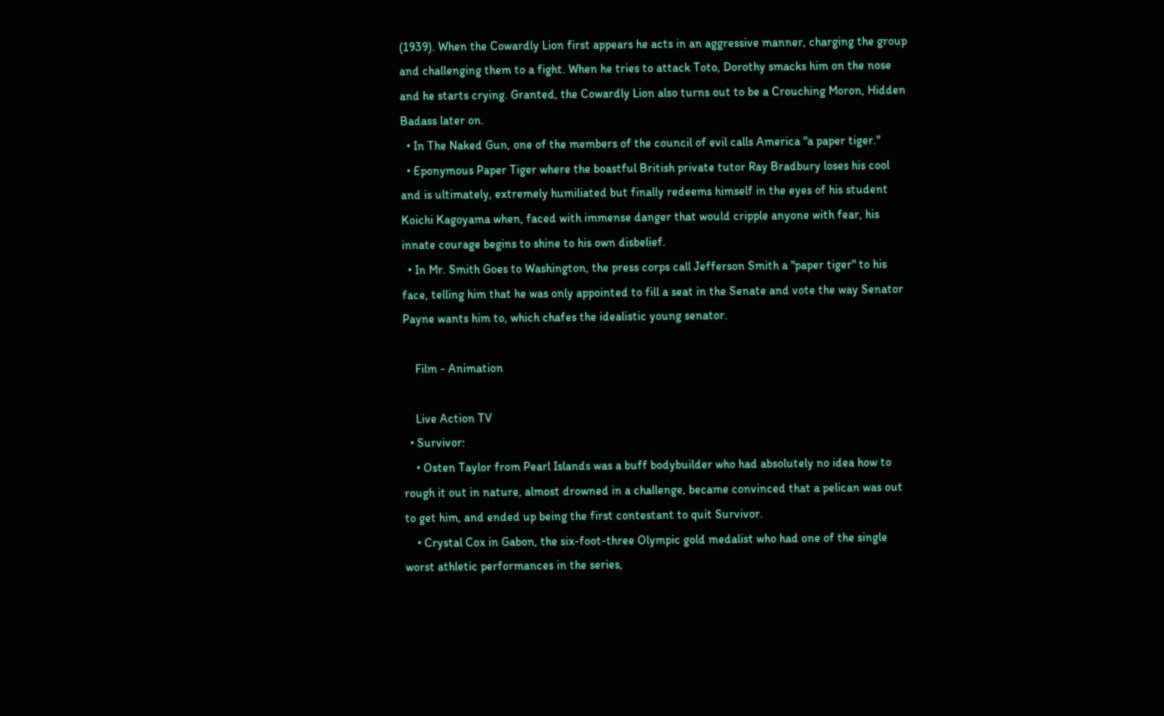(1939). When the Cowardly Lion first appears he acts in an aggressive manner, charging the group and challenging them to a fight. When he tries to attack Toto, Dorothy smacks him on the nose and he starts crying. Granted, the Cowardly Lion also turns out to be a Crouching Moron, Hidden Badass later on.
  • In The Naked Gun, one of the members of the council of evil calls America "a paper tiger."
  • Eponymous Paper Tiger where the boastful British private tutor Ray Bradbury loses his cool and is ultimately, extremely humiliated but finally redeems himself in the eyes of his student Koichi Kagoyama when, faced with immense danger that would cripple anyone with fear, his innate courage begins to shine to his own disbelief.
  • In Mr. Smith Goes to Washington, the press corps call Jefferson Smith a "paper tiger" to his face, telling him that he was only appointed to fill a seat in the Senate and vote the way Senator Payne wants him to, which chafes the idealistic young senator.

    Film - Animation

    Live Action TV
  • Survivor:
    • Osten Taylor from Pearl Islands was a buff bodybuilder who had absolutely no idea how to rough it out in nature, almost drowned in a challenge, became convinced that a pelican was out to get him, and ended up being the first contestant to quit Survivor.
    • Crystal Cox in Gabon, the six-foot-three Olympic gold medalist who had one of the single worst athletic performances in the series,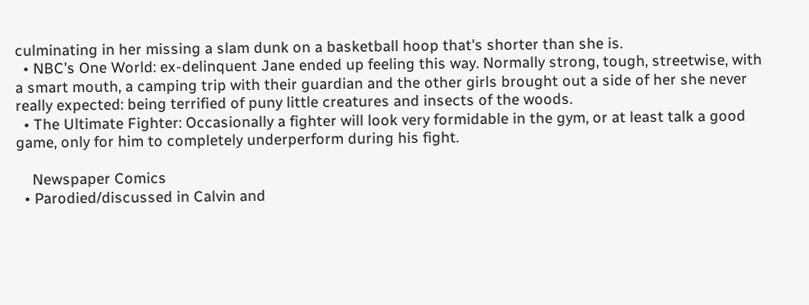culminating in her missing a slam dunk on a basketball hoop that's shorter than she is.
  • NBC’s One World: ex-delinquent Jane ended up feeling this way. Normally strong, tough, streetwise, with a smart mouth, a camping trip with their guardian and the other girls brought out a side of her she never really expected: being terrified of puny little creatures and insects of the woods.
  • The Ultimate Fighter: Occasionally a fighter will look very formidable in the gym, or at least talk a good game, only for him to completely underperform during his fight.

    Newspaper Comics
  • Parodied/discussed in Calvin and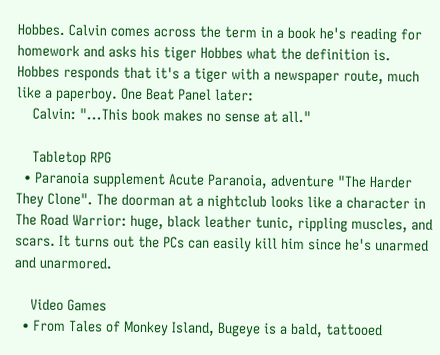Hobbes. Calvin comes across the term in a book he's reading for homework and asks his tiger Hobbes what the definition is. Hobbes responds that it's a tiger with a newspaper route, much like a paperboy. One Beat Panel later:
    Calvin: "...This book makes no sense at all."

    Tabletop RPG
  • Paranoia supplement Acute Paranoia, adventure "The Harder They Clone". The doorman at a nightclub looks like a character in The Road Warrior: huge, black leather tunic, rippling muscles, and scars. It turns out the PCs can easily kill him since he's unarmed and unarmored.

    Video Games
  • From Tales of Monkey Island, Bugeye is a bald, tattooed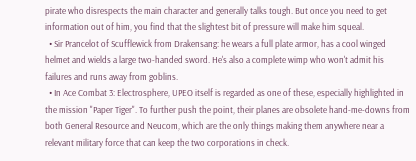pirate who disrespects the main character and generally talks tough. But once you need to get information out of him, you find that the slightest bit of pressure will make him squeal.
  • Sir Prancelot of Scufflewick from Drakensang: he wears a full plate armor, has a cool winged helmet and wields a large two-handed sword. He's also a complete wimp who won't admit his failures and runs away from goblins.
  • In Ace Combat 3: Electrosphere, UPEO itself is regarded as one of these, especially highlighted in the mission "Paper Tiger". To further push the point, their planes are obsolete hand-me-downs from both General Resource and Neucom, which are the only things making them anywhere near a relevant military force that can keep the two corporations in check.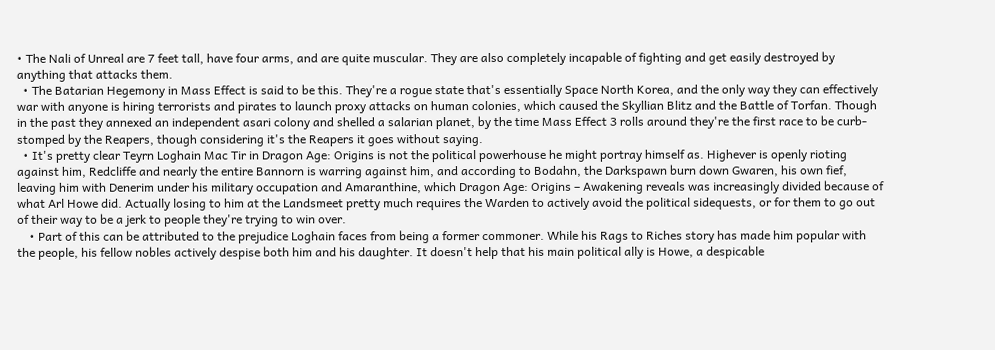• The Nali of Unreal are 7 feet tall, have four arms, and are quite muscular. They are also completely incapable of fighting and get easily destroyed by anything that attacks them.
  • The Batarian Hegemony in Mass Effect is said to be this. They're a rogue state that's essentially Space North Korea, and the only way they can effectively war with anyone is hiring terrorists and pirates to launch proxy attacks on human colonies, which caused the Skyllian Blitz and the Battle of Torfan. Though in the past they annexed an independent asari colony and shelled a salarian planet, by the time Mass Effect 3 rolls around they're the first race to be curb-stomped by the Reapers, though considering it's the Reapers it goes without saying.
  • It's pretty clear Teyrn Loghain Mac Tir in Dragon Age: Origins is not the political powerhouse he might portray himself as. Highever is openly rioting against him, Redcliffe and nearly the entire Bannorn is warring against him, and according to Bodahn, the Darkspawn burn down Gwaren, his own fief, leaving him with Denerim under his military occupation and Amaranthine, which Dragon Age: Origins – Awakening reveals was increasingly divided because of what Arl Howe did. Actually losing to him at the Landsmeet pretty much requires the Warden to actively avoid the political sidequests, or for them to go out of their way to be a jerk to people they're trying to win over.
    • Part of this can be attributed to the prejudice Loghain faces from being a former commoner. While his Rags to Riches story has made him popular with the people, his fellow nobles actively despise both him and his daughter. It doesn't help that his main political ally is Howe, a despicable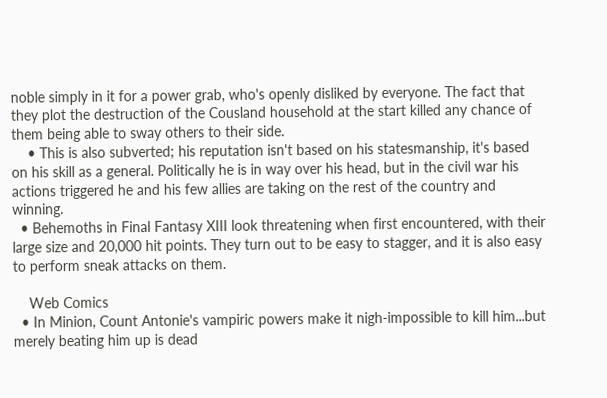noble simply in it for a power grab, who's openly disliked by everyone. The fact that they plot the destruction of the Cousland household at the start killed any chance of them being able to sway others to their side.
    • This is also subverted; his reputation isn't based on his statesmanship, it's based on his skill as a general. Politically he is in way over his head, but in the civil war his actions triggered he and his few allies are taking on the rest of the country and winning.
  • Behemoths in Final Fantasy XIII look threatening when first encountered, with their large size and 20,000 hit points. They turn out to be easy to stagger, and it is also easy to perform sneak attacks on them.

    Web Comics
  • In Minion, Count Antonie's vampiric powers make it nigh-impossible to kill him...but merely beating him up is dead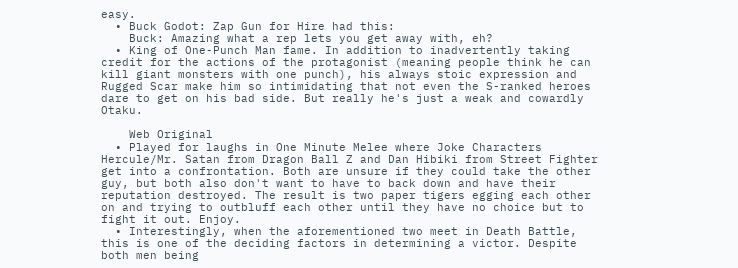easy.
  • Buck Godot: Zap Gun for Hire had this:
    Buck: Amazing what a rep lets you get away with, eh?
  • King of One-Punch Man fame. In addition to inadvertently taking credit for the actions of the protagonist (meaning people think he can kill giant monsters with one punch), his always stoic expression and Rugged Scar make him so intimidating that not even the S-ranked heroes dare to get on his bad side. But really he's just a weak and cowardly Otaku.

    Web Original
  • Played for laughs in One Minute Melee where Joke Characters Hercule/Mr. Satan from Dragon Ball Z and Dan Hibiki from Street Fighter get into a confrontation. Both are unsure if they could take the other guy, but both also don't want to have to back down and have their reputation destroyed. The result is two paper tigers egging each other on and trying to outbluff each other until they have no choice but to fight it out. Enjoy.
  • Interestingly, when the aforementioned two meet in Death Battle, this is one of the deciding factors in determining a victor. Despite both men being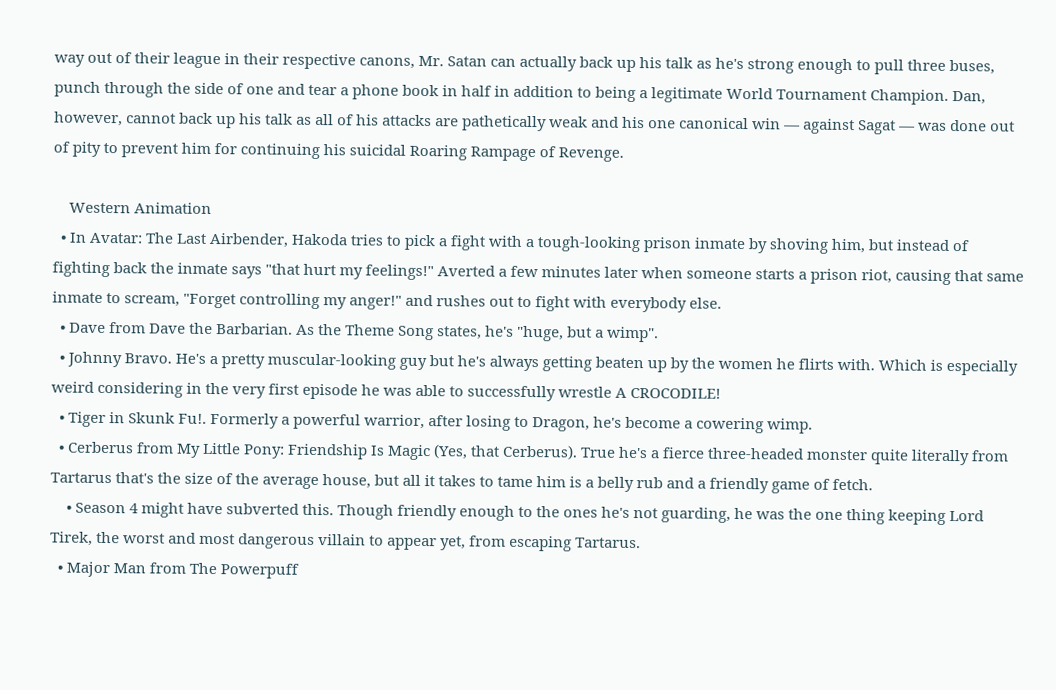way out of their league in their respective canons, Mr. Satan can actually back up his talk as he's strong enough to pull three buses, punch through the side of one and tear a phone book in half in addition to being a legitimate World Tournament Champion. Dan, however, cannot back up his talk as all of his attacks are pathetically weak and his one canonical win — against Sagat — was done out of pity to prevent him for continuing his suicidal Roaring Rampage of Revenge.

    Western Animation
  • In Avatar: The Last Airbender, Hakoda tries to pick a fight with a tough-looking prison inmate by shoving him, but instead of fighting back the inmate says "that hurt my feelings!" Averted a few minutes later when someone starts a prison riot, causing that same inmate to scream, "Forget controlling my anger!" and rushes out to fight with everybody else.
  • Dave from Dave the Barbarian. As the Theme Song states, he's "huge, but a wimp".
  • Johnny Bravo. He's a pretty muscular-looking guy but he's always getting beaten up by the women he flirts with. Which is especially weird considering in the very first episode he was able to successfully wrestle A CROCODILE!
  • Tiger in Skunk Fu!. Formerly a powerful warrior, after losing to Dragon, he's become a cowering wimp.
  • Cerberus from My Little Pony: Friendship Is Magic (Yes, that Cerberus). True he's a fierce three-headed monster quite literally from Tartarus that's the size of the average house, but all it takes to tame him is a belly rub and a friendly game of fetch.
    • Season 4 might have subverted this. Though friendly enough to the ones he's not guarding, he was the one thing keeping Lord Tirek, the worst and most dangerous villain to appear yet, from escaping Tartarus.
  • Major Man from The Powerpuff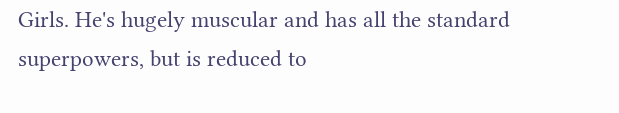Girls. He's hugely muscular and has all the standard superpowers, but is reduced to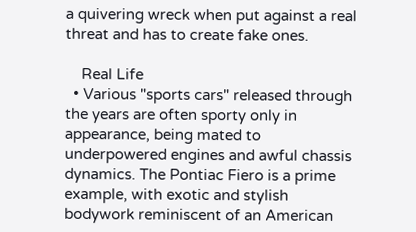a quivering wreck when put against a real threat and has to create fake ones.

    Real Life
  • Various "sports cars" released through the years are often sporty only in appearance, being mated to underpowered engines and awful chassis dynamics. The Pontiac Fiero is a prime example, with exotic and stylish bodywork reminiscent of an American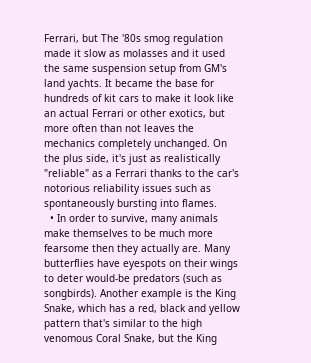Ferrari, but The '80s smog regulation made it slow as molasses and it used the same suspension setup from GM's land yachts. It became the base for hundreds of kit cars to make it look like an actual Ferrari or other exotics, but more often than not leaves the mechanics completely unchanged. On the plus side, it's just as realistically "reliable" as a Ferrari thanks to the car's notorious reliability issues such as spontaneously bursting into flames.
  • In order to survive, many animals make themselves to be much more fearsome then they actually are. Many butterflies have eyespots on their wings to deter would-be predators (such as songbirds). Another example is the King Snake, which has a red, black and yellow pattern that's similar to the high venomous Coral Snake, but the King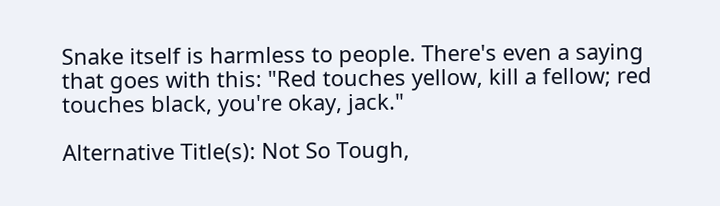Snake itself is harmless to people. There's even a saying that goes with this: "Red touches yellow, kill a fellow; red touches black, you're okay, jack."

Alternative Title(s): Not So Tough,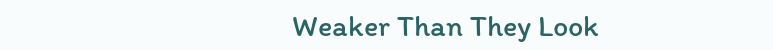Weaker Than They Look